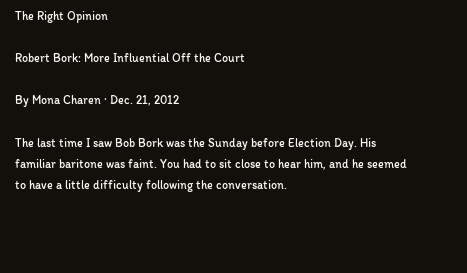The Right Opinion

Robert Bork: More Influential Off the Court

By Mona Charen · Dec. 21, 2012

The last time I saw Bob Bork was the Sunday before Election Day. His familiar baritone was faint. You had to sit close to hear him, and he seemed to have a little difficulty following the conversation.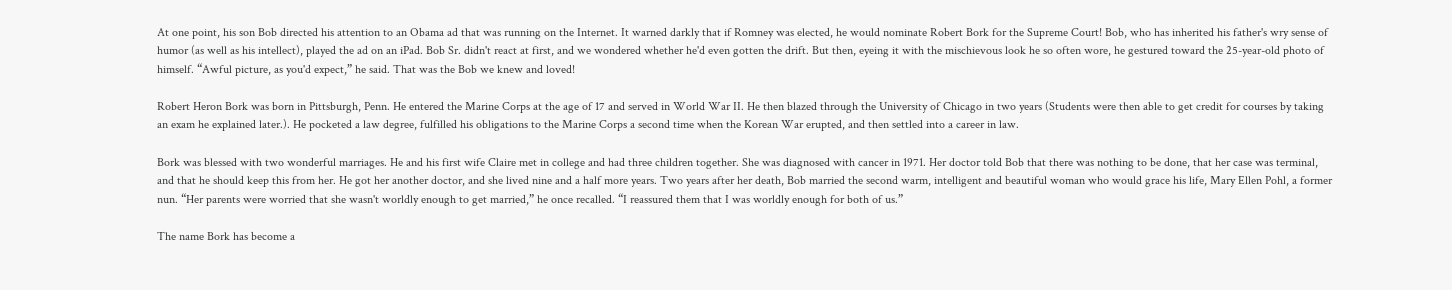At one point, his son Bob directed his attention to an Obama ad that was running on the Internet. It warned darkly that if Romney was elected, he would nominate Robert Bork for the Supreme Court! Bob, who has inherited his father's wry sense of humor (as well as his intellect), played the ad on an iPad. Bob Sr. didn't react at first, and we wondered whether he'd even gotten the drift. But then, eyeing it with the mischievous look he so often wore, he gestured toward the 25-year-old photo of himself. “Awful picture, as you'd expect,” he said. That was the Bob we knew and loved!

Robert Heron Bork was born in Pittsburgh, Penn. He entered the Marine Corps at the age of 17 and served in World War II. He then blazed through the University of Chicago in two years (Students were then able to get credit for courses by taking an exam he explained later.). He pocketed a law degree, fulfilled his obligations to the Marine Corps a second time when the Korean War erupted, and then settled into a career in law.

Bork was blessed with two wonderful marriages. He and his first wife Claire met in college and had three children together. She was diagnosed with cancer in 1971. Her doctor told Bob that there was nothing to be done, that her case was terminal, and that he should keep this from her. He got her another doctor, and she lived nine and a half more years. Two years after her death, Bob married the second warm, intelligent and beautiful woman who would grace his life, Mary Ellen Pohl, a former nun. “Her parents were worried that she wasn't worldly enough to get married,” he once recalled. “I reassured them that I was worldly enough for both of us.”

The name Bork has become a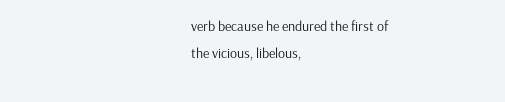verb because he endured the first of the vicious, libelous,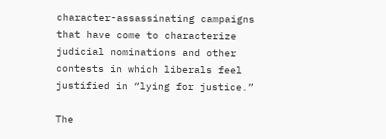character-assassinating campaigns that have come to characterize judicial nominations and other contests in which liberals feel justified in “lying for justice.”

The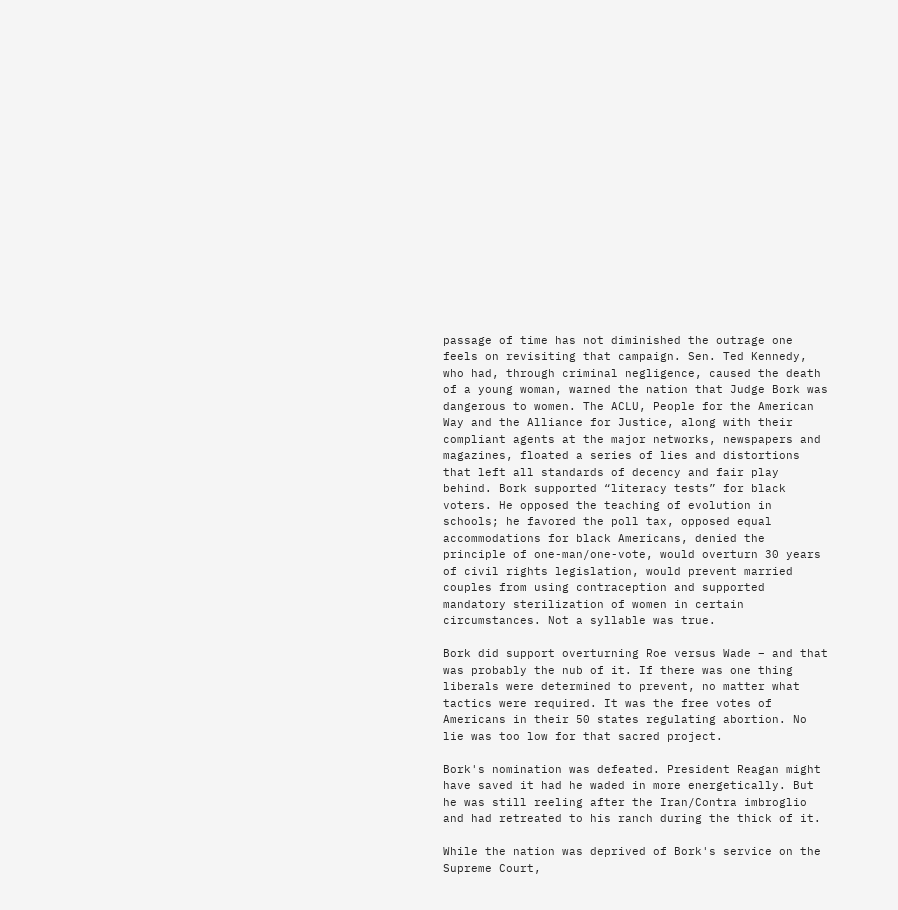passage of time has not diminished the outrage one feels on revisiting that campaign. Sen. Ted Kennedy, who had, through criminal negligence, caused the death of a young woman, warned the nation that Judge Bork was dangerous to women. The ACLU, People for the American Way and the Alliance for Justice, along with their compliant agents at the major networks, newspapers and magazines, floated a series of lies and distortions that left all standards of decency and fair play behind. Bork supported “literacy tests” for black voters. He opposed the teaching of evolution in schools; he favored the poll tax, opposed equal accommodations for black Americans, denied the principle of one-man/one-vote, would overturn 30 years of civil rights legislation, would prevent married couples from using contraception and supported mandatory sterilization of women in certain circumstances. Not a syllable was true.

Bork did support overturning Roe versus Wade – and that was probably the nub of it. If there was one thing liberals were determined to prevent, no matter what tactics were required. It was the free votes of Americans in their 50 states regulating abortion. No lie was too low for that sacred project.

Bork's nomination was defeated. President Reagan might have saved it had he waded in more energetically. But he was still reeling after the Iran/Contra imbroglio and had retreated to his ranch during the thick of it.

While the nation was deprived of Bork's service on the Supreme Court,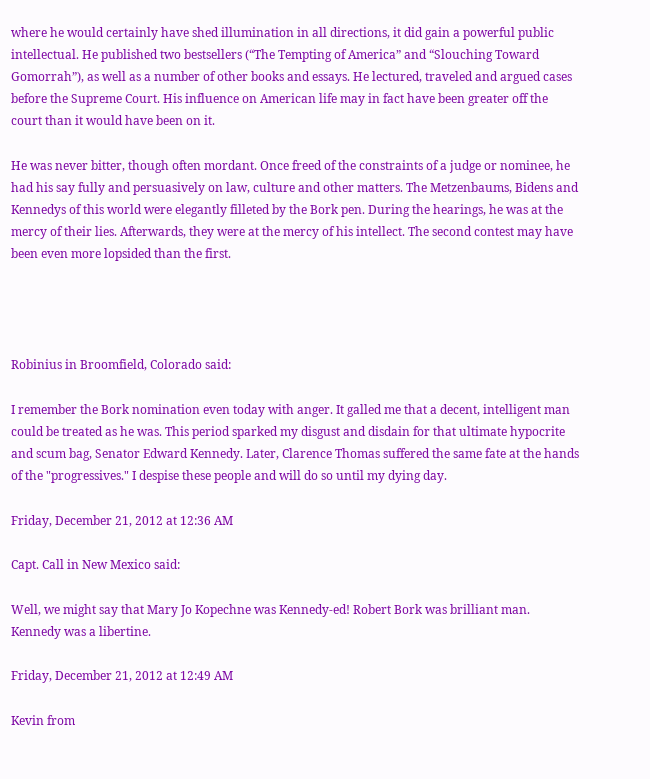where he would certainly have shed illumination in all directions, it did gain a powerful public intellectual. He published two bestsellers (“The Tempting of America” and “Slouching Toward Gomorrah”), as well as a number of other books and essays. He lectured, traveled and argued cases before the Supreme Court. His influence on American life may in fact have been greater off the court than it would have been on it.

He was never bitter, though often mordant. Once freed of the constraints of a judge or nominee, he had his say fully and persuasively on law, culture and other matters. The Metzenbaums, Bidens and Kennedys of this world were elegantly filleted by the Bork pen. During the hearings, he was at the mercy of their lies. Afterwards, they were at the mercy of his intellect. The second contest may have been even more lopsided than the first.




Robinius in Broomfield, Colorado said:

I remember the Bork nomination even today with anger. It galled me that a decent, intelligent man could be treated as he was. This period sparked my disgust and disdain for that ultimate hypocrite and scum bag, Senator Edward Kennedy. Later, Clarence Thomas suffered the same fate at the hands of the "progressives." I despise these people and will do so until my dying day.

Friday, December 21, 2012 at 12:36 AM

Capt. Call in New Mexico said:

Well, we might say that Mary Jo Kopechne was Kennedy-ed! Robert Bork was brilliant man. Kennedy was a libertine.

Friday, December 21, 2012 at 12:49 AM

Kevin from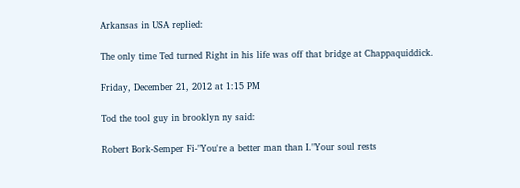Arkansas in USA replied:

The only time Ted turned Right in his life was off that bridge at Chappaquiddick.

Friday, December 21, 2012 at 1:15 PM

Tod the tool guy in brooklyn ny said:

Robert Bork-Semper Fi-"You're a better man than I."Your soul rests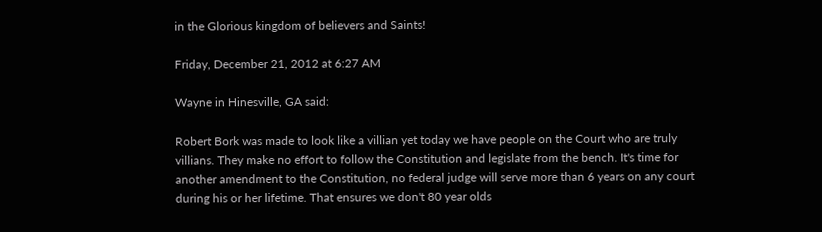in the Glorious kingdom of believers and Saints!

Friday, December 21, 2012 at 6:27 AM

Wayne in Hinesville, GA said:

Robert Bork was made to look like a villian yet today we have people on the Court who are truly villians. They make no effort to follow the Constitution and legislate from the bench. It's time for another amendment to the Constitution, no federal judge will serve more than 6 years on any court during his or her lifetime. That ensures we don't 80 year olds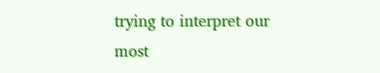trying to interpret our most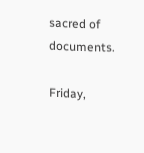sacred of documents.

Friday,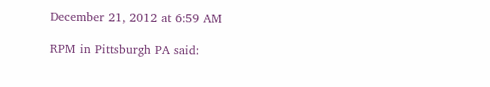December 21, 2012 at 6:59 AM

RPM in Pittsburgh PA said: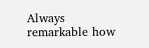Always remarkable how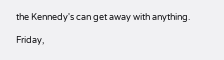the Kennedy's can get away with anything.

Friday,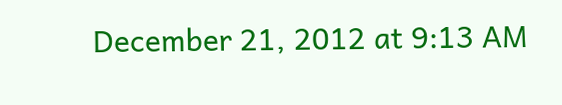December 21, 2012 at 9:13 AM